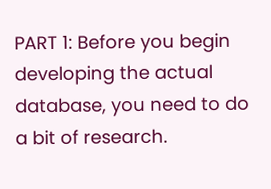PART 1: Before you begin developing the actual database, you need to do a bit of research.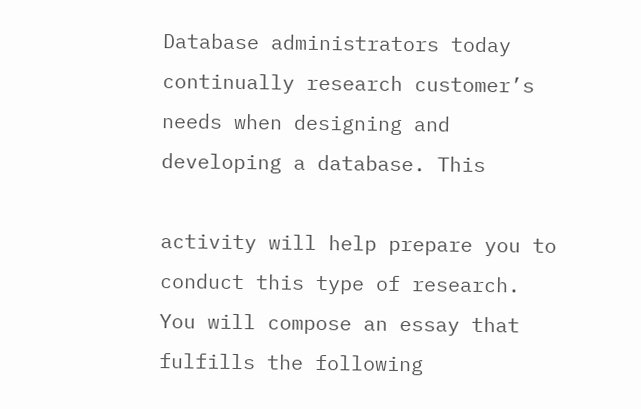Database administrators today continually research customer’s needs when designing and developing a database. This

activity will help prepare you to conduct this type of research. You will compose an essay that fulfills the following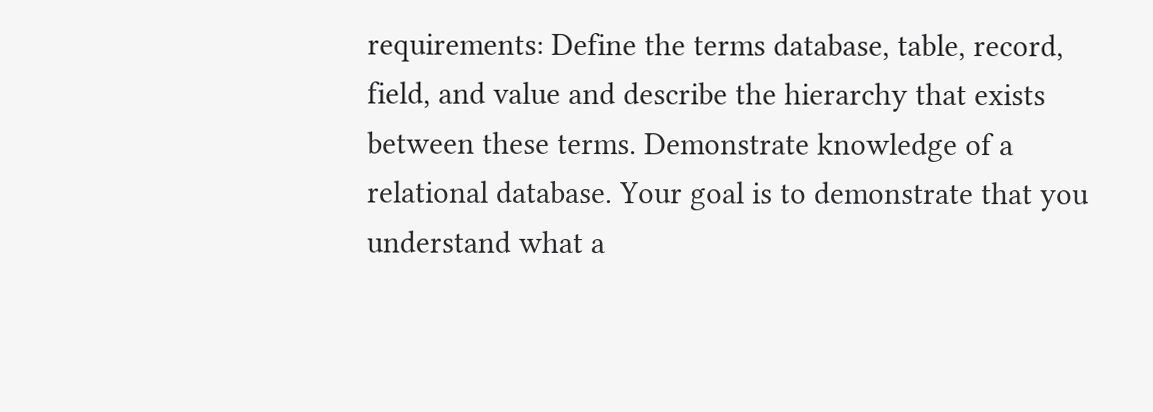requirements: Define the terms database, table, record, field, and value and describe the hierarchy that exists between these terms. Demonstrate knowledge of a relational database. Your goal is to demonstrate that you understand what a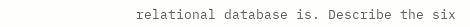relational database is. Describe the six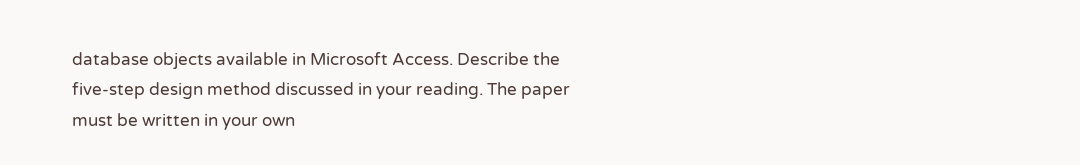database objects available in Microsoft Access. Describe the five-step design method discussed in your reading. The paper must be written in your own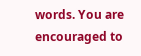words. You are encouraged to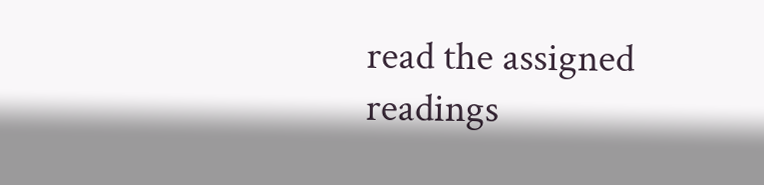read the assigned readings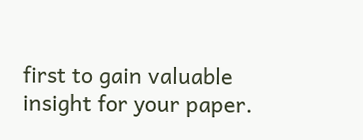first to gain valuable insight for your paper.